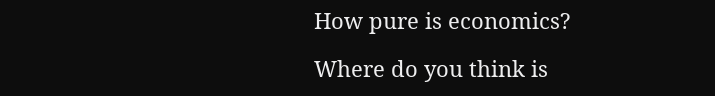How pure is economics?

Where do you think is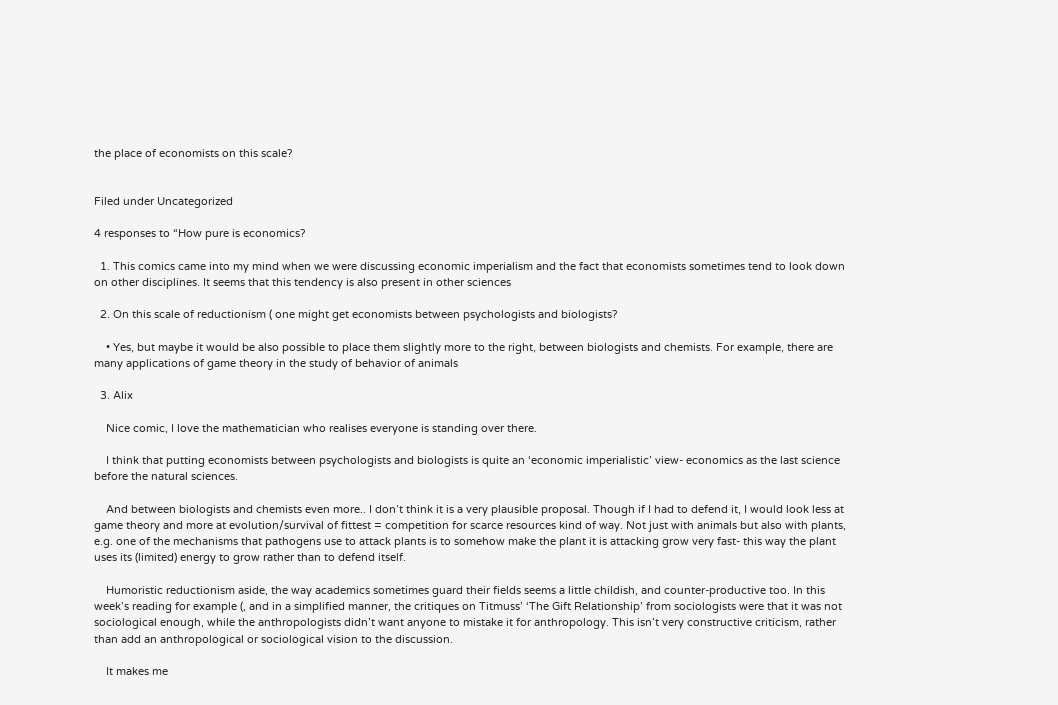the place of economists on this scale?


Filed under Uncategorized

4 responses to “How pure is economics?

  1. This comics came into my mind when we were discussing economic imperialism and the fact that economists sometimes tend to look down on other disciplines. It seems that this tendency is also present in other sciences

  2. On this scale of reductionism ( one might get economists between psychologists and biologists?

    • Yes, but maybe it would be also possible to place them slightly more to the right, between biologists and chemists. For example, there are many applications of game theory in the study of behavior of animals

  3. Alix

    Nice comic, I love the mathematician who realises everyone is standing over there.

    I think that putting economists between psychologists and biologists is quite an ‘economic imperialistic’ view- economics as the last science before the natural sciences.

    And between biologists and chemists even more.. I don’t think it is a very plausible proposal. Though if I had to defend it, I would look less at game theory and more at evolution/survival of fittest = competition for scarce resources kind of way. Not just with animals but also with plants, e.g. one of the mechanisms that pathogens use to attack plants is to somehow make the plant it is attacking grow very fast- this way the plant uses its (limited) energy to grow rather than to defend itself.

    Humoristic reductionism aside, the way academics sometimes guard their fields seems a little childish, and counter-productive too. In this week’s reading for example (, and in a simplified manner, the critiques on Titmuss’ ‘The Gift Relationship’ from sociologists were that it was not sociological enough, while the anthropologists didn’t want anyone to mistake it for anthropology. This isn’t very constructive criticism, rather than add an anthropological or sociological vision to the discussion.

    It makes me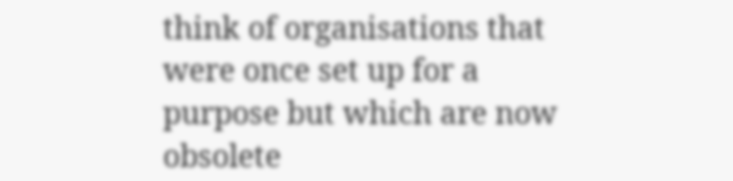think of organisations that were once set up for a purpose but which are now obsolete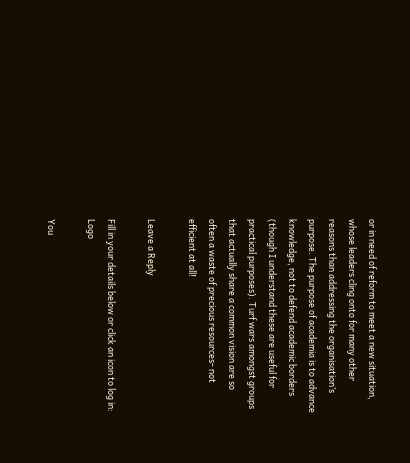or in need of reform to meet a new situation, whose leaders cling onto for many other reasons than addressing the organisation’s purpose. The purpose of academia is to advance knowledge, not to defend academic borders (though I understand these are useful for practical purposes). Turf wars amongst groups that actually share a common vision are so often a waste of precious resources- not efficient at all!

Leave a Reply

Fill in your details below or click an icon to log in: Logo

You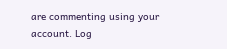are commenting using your account. Log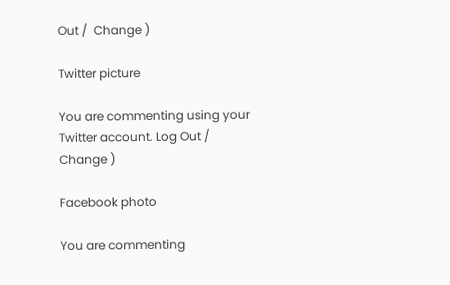Out /  Change )

Twitter picture

You are commenting using your Twitter account. Log Out /  Change )

Facebook photo

You are commenting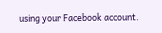using your Facebook account.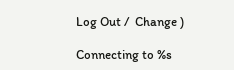Log Out /  Change )

Connecting to %s